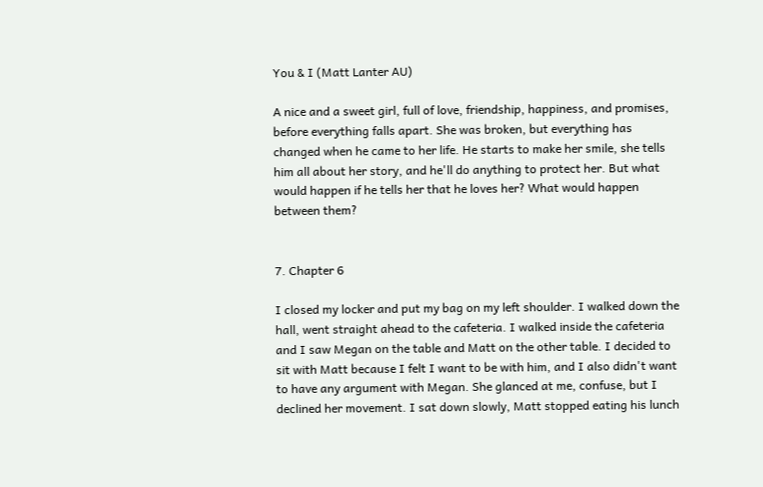You & I (Matt Lanter AU)

A nice and a sweet girl, full of love, friendship, happiness, and promises, before everything falls apart. She was broken, but everything has changed when he came to her life. He starts to make her smile, she tells him all about her story, and he'll do anything to protect her. But what would happen if he tells her that he loves her? What would happen between them?


7. Chapter 6

I closed my locker and put my bag on my left shoulder. I walked down the hall, went straight ahead to the cafeteria. I walked inside the cafeteria and I saw Megan on the table and Matt on the other table. I decided to sit with Matt because I felt I want to be with him, and I also didn't want to have any argument with Megan. She glanced at me, confuse, but I declined her movement. I sat down slowly, Matt stopped eating his lunch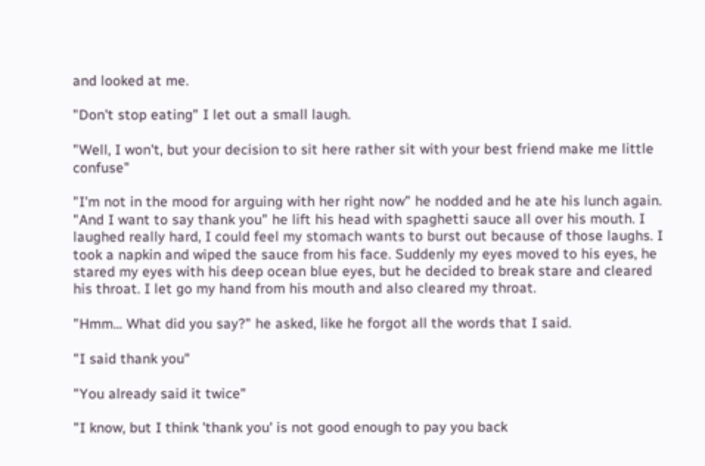and looked at me.

"Don't stop eating" I let out a small laugh.

"Well, I won't, but your decision to sit here rather sit with your best friend make me little confuse"

"I'm not in the mood for arguing with her right now" he nodded and he ate his lunch again. "And I want to say thank you" he lift his head with spaghetti sauce all over his mouth. I laughed really hard, I could feel my stomach wants to burst out because of those laughs. I took a napkin and wiped the sauce from his face. Suddenly my eyes moved to his eyes, he stared my eyes with his deep ocean blue eyes, but he decided to break stare and cleared his throat. I let go my hand from his mouth and also cleared my throat.

"Hmm... What did you say?" he asked, like he forgot all the words that I said.

"I said thank you"

"You already said it twice"

"I know, but I think 'thank you' is not good enough to pay you back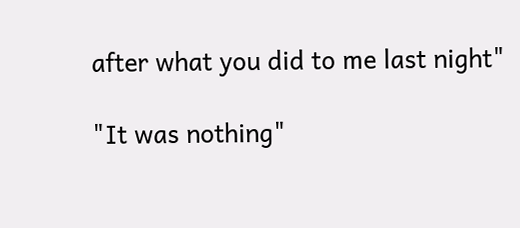after what you did to me last night"

"It was nothing"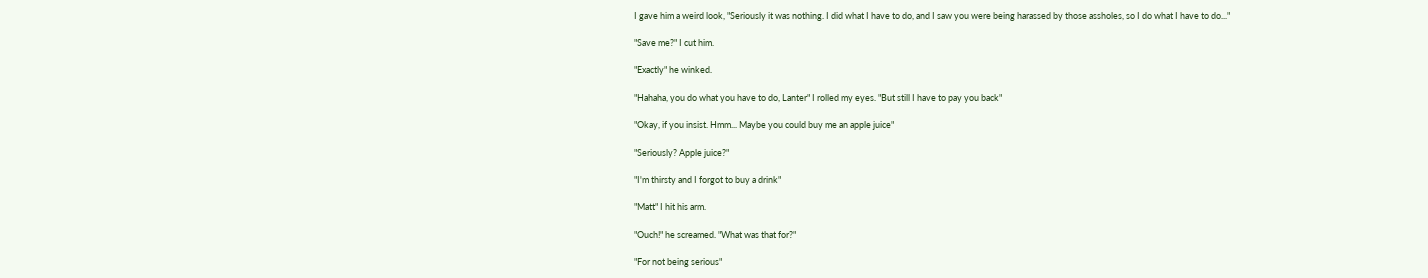I gave him a weird look, "Seriously it was nothing. I did what I have to do, and I saw you were being harassed by those assholes, so I do what I have to do..."

"Save me?" I cut him.

"Exactly" he winked.

"Hahaha, you do what you have to do, Lanter" I rolled my eyes. "But still I have to pay you back"

"Okay, if you insist. Hmm... Maybe you could buy me an apple juice"

"Seriously? Apple juice?"

"I'm thirsty and I forgot to buy a drink"

"Matt" I hit his arm.

"Ouch!" he screamed. "What was that for?"

"For not being serious"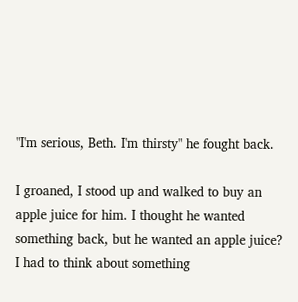"I'm serious, Beth. I'm thirsty" he fought back.

I groaned, I stood up and walked to buy an apple juice for him. I thought he wanted something back, but he wanted an apple juice? I had to think about something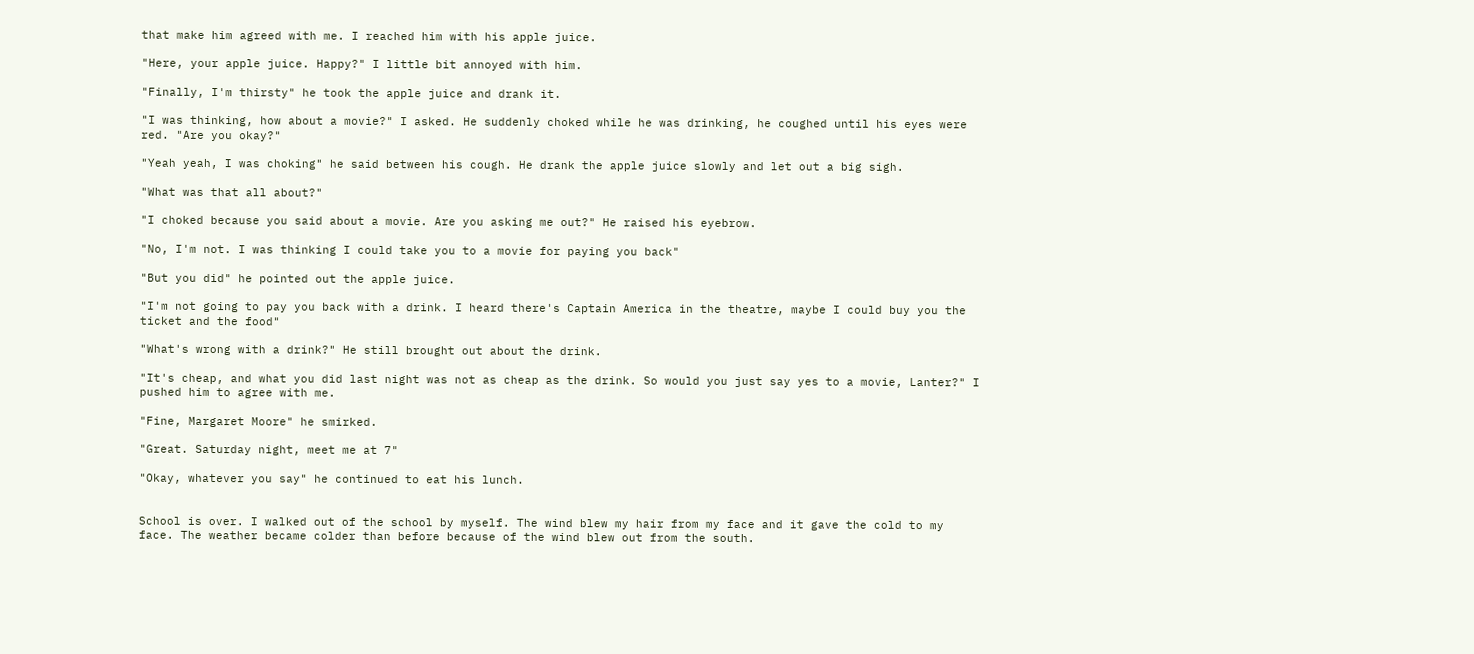that make him agreed with me. I reached him with his apple juice.

"Here, your apple juice. Happy?" I little bit annoyed with him.

"Finally, I'm thirsty" he took the apple juice and drank it.

"I was thinking, how about a movie?" I asked. He suddenly choked while he was drinking, he coughed until his eyes were red. "Are you okay?"

"Yeah yeah, I was choking" he said between his cough. He drank the apple juice slowly and let out a big sigh.

"What was that all about?"

"I choked because you said about a movie. Are you asking me out?" He raised his eyebrow.

"No, I'm not. I was thinking I could take you to a movie for paying you back"

"But you did" he pointed out the apple juice.

"I'm not going to pay you back with a drink. I heard there's Captain America in the theatre, maybe I could buy you the ticket and the food"

"What's wrong with a drink?" He still brought out about the drink.

"It's cheap, and what you did last night was not as cheap as the drink. So would you just say yes to a movie, Lanter?" I pushed him to agree with me.

"Fine, Margaret Moore" he smirked.

"Great. Saturday night, meet me at 7"

"Okay, whatever you say" he continued to eat his lunch.


School is over. I walked out of the school by myself. The wind blew my hair from my face and it gave the cold to my face. The weather became colder than before because of the wind blew out from the south.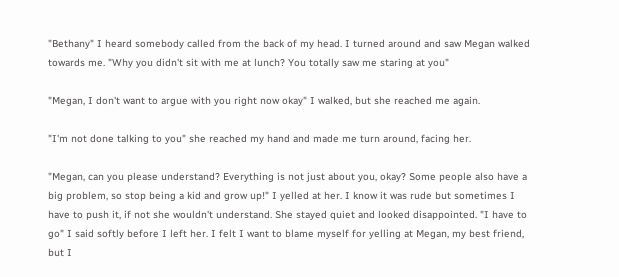"Bethany" I heard somebody called from the back of my head. I turned around and saw Megan walked towards me. "Why you didn't sit with me at lunch? You totally saw me staring at you"

"Megan, I don't want to argue with you right now okay" I walked, but she reached me again.

"I'm not done talking to you" she reached my hand and made me turn around, facing her.

"Megan, can you please understand? Everything is not just about you, okay? Some people also have a big problem, so stop being a kid and grow up!" I yelled at her. I know it was rude but sometimes I have to push it, if not she wouldn't understand. She stayed quiet and looked disappointed. "I have to go" I said softly before I left her. I felt I want to blame myself for yelling at Megan, my best friend, but I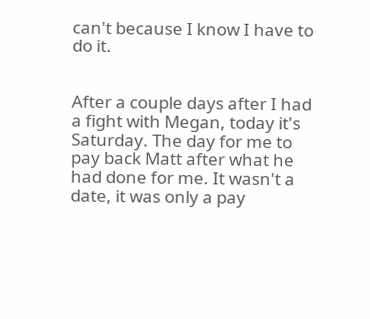can't because I know I have to do it.


After a couple days after I had a fight with Megan, today it's Saturday. The day for me to pay back Matt after what he had done for me. It wasn't a date, it was only a pay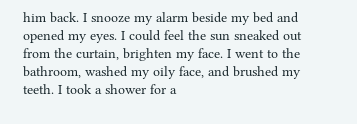him back. I snooze my alarm beside my bed and opened my eyes. I could feel the sun sneaked out from the curtain, brighten my face. I went to the bathroom, washed my oily face, and brushed my teeth. I took a shower for a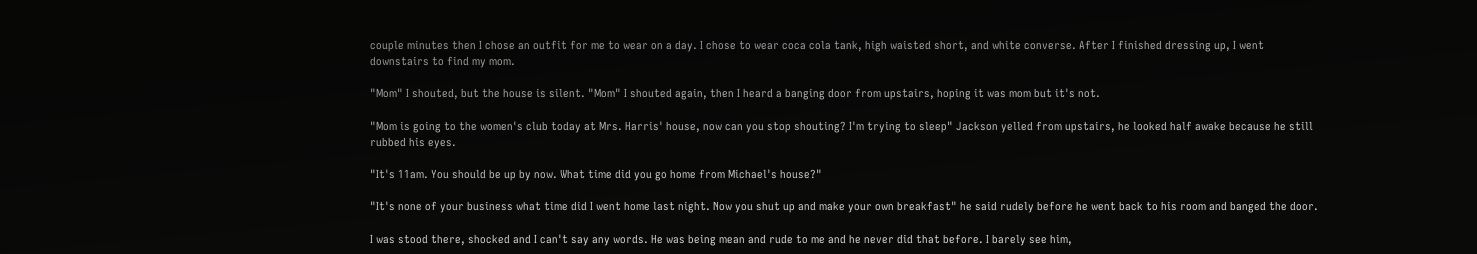couple minutes then I chose an outfit for me to wear on a day. I chose to wear coca cola tank, high waisted short, and white converse. After I finished dressing up, I went downstairs to find my mom.

"Mom" I shouted, but the house is silent. "Mom" I shouted again, then I heard a banging door from upstairs, hoping it was mom but it's not.

"Mom is going to the women's club today at Mrs. Harris' house, now can you stop shouting? I'm trying to sleep" Jackson yelled from upstairs, he looked half awake because he still rubbed his eyes.

"It's 11am. You should be up by now. What time did you go home from Michael's house?"

"It's none of your business what time did I went home last night. Now you shut up and make your own breakfast" he said rudely before he went back to his room and banged the door.

I was stood there, shocked and I can't say any words. He was being mean and rude to me and he never did that before. I barely see him,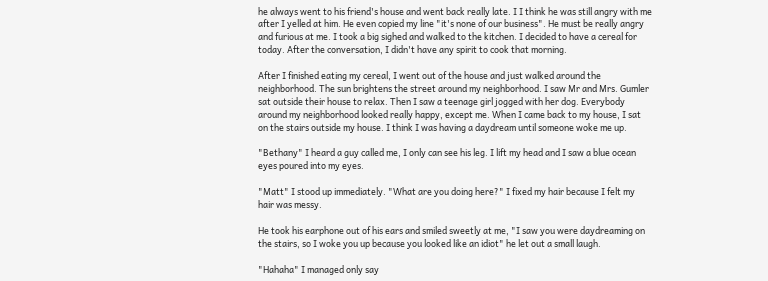he always went to his friend's house and went back really late. I I think he was still angry with me after I yelled at him. He even copied my line "it's none of our business". He must be really angry and furious at me. I took a big sighed and walked to the kitchen. I decided to have a cereal for today. After the conversation, I didn't have any spirit to cook that morning.

After I finished eating my cereal, I went out of the house and just walked around the neighborhood. The sun brightens the street around my neighborhood. I saw Mr and Mrs. Gumler sat outside their house to relax. Then I saw a teenage girl jogged with her dog. Everybody around my neighborhood looked really happy, except me. When I came back to my house, I sat on the stairs outside my house. I think I was having a daydream until someone woke me up.

"Bethany" I heard a guy called me, I only can see his leg. I lift my head and I saw a blue ocean eyes poured into my eyes.

"Matt" I stood up immediately. "What are you doing here?" I fixed my hair because I felt my hair was messy.

He took his earphone out of his ears and smiled sweetly at me, "I saw you were daydreaming on the stairs, so I woke you up because you looked like an idiot" he let out a small laugh.

"Hahaha" I managed only say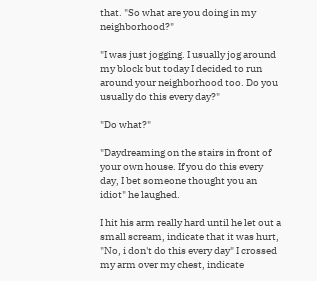that. "So what are you doing in my neighborhood?"

"I was just jogging. I usually jog around my block but today I decided to run around your neighborhood too. Do you usually do this every day?"

"Do what?"

"Daydreaming on the stairs in front of your own house. If you do this every day, I bet someone thought you an idiot" he laughed.

I hit his arm really hard until he let out a small scream, indicate that it was hurt, "No, i don't do this every day" I crossed my arm over my chest, indicate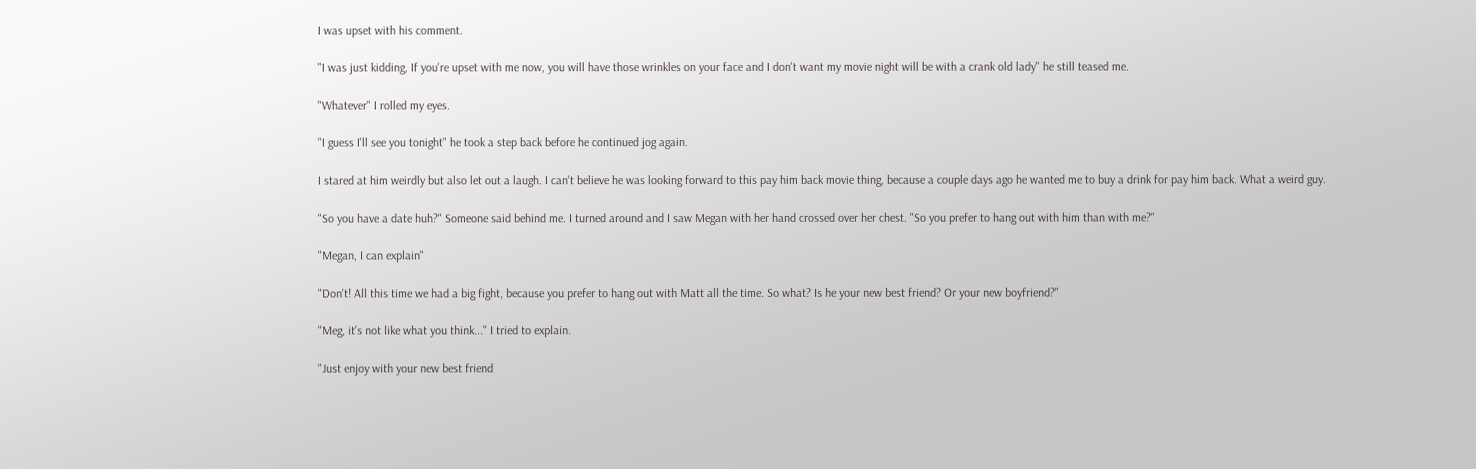I was upset with his comment.

"I was just kidding, If you're upset with me now, you will have those wrinkles on your face and I don't want my movie night will be with a crank old lady" he still teased me.

"Whatever" I rolled my eyes.

"I guess I'll see you tonight" he took a step back before he continued jog again.

I stared at him weirdly but also let out a laugh. I can't believe he was looking forward to this pay him back movie thing, because a couple days ago he wanted me to buy a drink for pay him back. What a weird guy.

"So you have a date huh?" Someone said behind me. I turned around and I saw Megan with her hand crossed over her chest. "So you prefer to hang out with him than with me?"

"Megan, I can explain"

"Don't! All this time we had a big fight, because you prefer to hang out with Matt all the time. So what? Is he your new best friend? Or your new boyfriend?"

"Meg, it's not like what you think..." I tried to explain.

"Just enjoy with your new best friend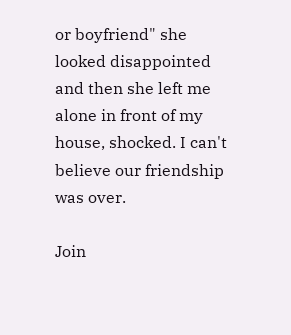or boyfriend" she looked disappointed and then she left me alone in front of my house, shocked. I can't believe our friendship was over.

Join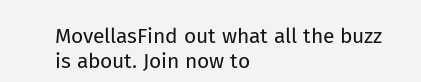MovellasFind out what all the buzz is about. Join now to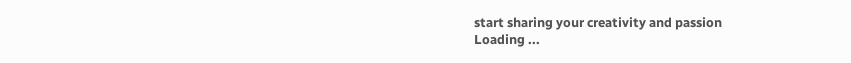start sharing your creativity and passion
Loading ...